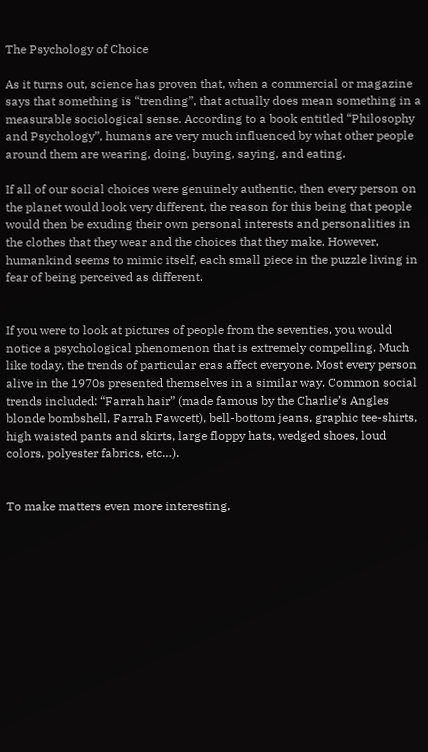The Psychology of Choice

As it turns out, science has proven that, when a commercial or magazine says that something is “trending”, that actually does mean something in a measurable sociological sense. According to a book entitled “Philosophy and Psychology”, humans are very much influenced by what other people around them are wearing, doing, buying, saying, and eating.

If all of our social choices were genuinely authentic, then every person on the planet would look very different, the reason for this being that people would then be exuding their own personal interests and personalities in the clothes that they wear and the choices that they make. However, humankind seems to mimic itself, each small piece in the puzzle living in fear of being perceived as different.


If you were to look at pictures of people from the seventies, you would notice a psychological phenomenon that is extremely compelling. Much like today, the trends of particular eras affect everyone. Most every person alive in the 1970s presented themselves in a similar way. Common social trends included: “Farrah hair” (made famous by the Charlie’s Angles blonde bombshell, Farrah Fawcett), bell-bottom jeans, graphic tee-shirts, high waisted pants and skirts, large floppy hats, wedged shoes, loud colors, polyester fabrics, etc…).


To make matters even more interesting,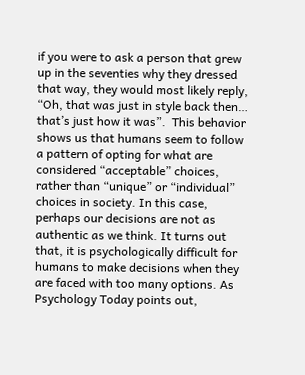if you were to ask a person that grew up in the seventies why they dressed that way, they would most likely reply, “Oh, that was just in style back then… that’s just how it was”.  This behavior shows us that humans seem to follow a pattern of opting for what are considered “acceptable” choices, rather than “unique” or “individual” choices in society. In this case, perhaps our decisions are not as authentic as we think. It turns out that, it is psychologically difficult for humans to make decisions when they are faced with too many options. As Psychology Today points out,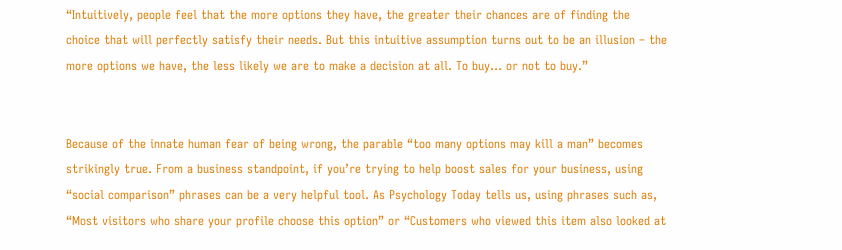“Intuitively, people feel that the more options they have, the greater their chances are of finding the choice that will perfectly satisfy their needs. But this intuitive assumption turns out to be an illusion – the more options we have, the less likely we are to make a decision at all. To buy… or not to buy.”


Because of the innate human fear of being wrong, the parable “too many options may kill a man” becomes strikingly true. From a business standpoint, if you’re trying to help boost sales for your business, using “social comparison” phrases can be a very helpful tool. As Psychology Today tells us, using phrases such as, “Most visitors who share your profile choose this option” or “Customers who viewed this item also looked at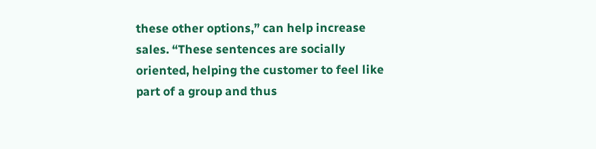these other options,” can help increase sales. “These sentences are socially oriented, helping the customer to feel like part of a group and thus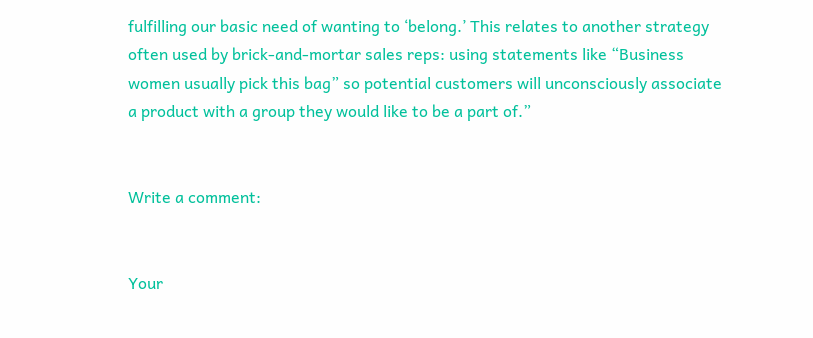fulfilling our basic need of wanting to ‘belong.’ This relates to another strategy often used by brick-and-mortar sales reps: using statements like “Business women usually pick this bag” so potential customers will unconsciously associate a product with a group they would like to be a part of.”


Write a comment:


Your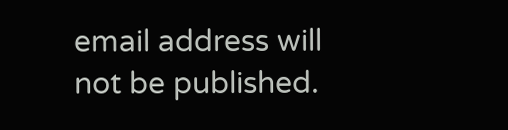email address will not be published.